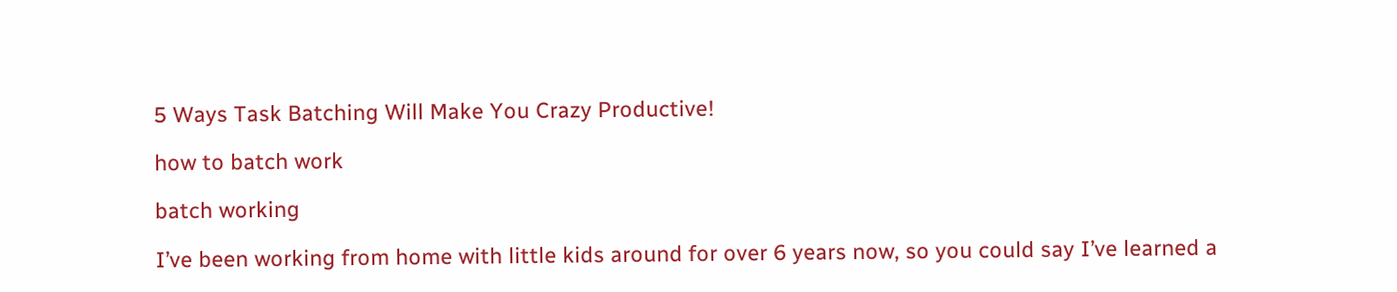5 Ways Task Batching Will Make You Crazy Productive!

how to batch work

batch working

I’ve been working from home with little kids around for over 6 years now, so you could say I’ve learned a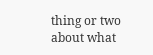thing or two about what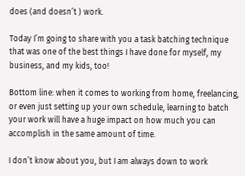does (and doesn’t ) work.

Today I’m going to share with you a task batching technique that was one of the best things I have done for myself, my business, and my kids, too!

Bottom line: when it comes to working from home, freelancing, or even just setting up your own schedule, learning to batch your work will have a huge impact on how much you can accomplish in the same amount of time.

I don’t know about you, but I am always down to work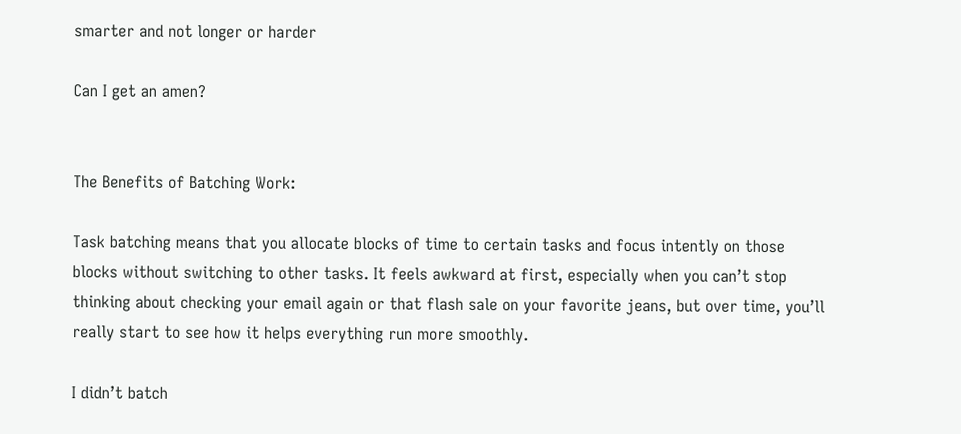smarter and not longer or harder

Can I get an amen?


The Benefits of Batching Work:

Task batching means that you allocate blocks of time to certain tasks and focus intently on those blocks without switching to other tasks. It feels awkward at first, especially when you can’t stop thinking about checking your email again or that flash sale on your favorite jeans, but over time, you’ll really start to see how it helps everything run more smoothly.

I didn’t batch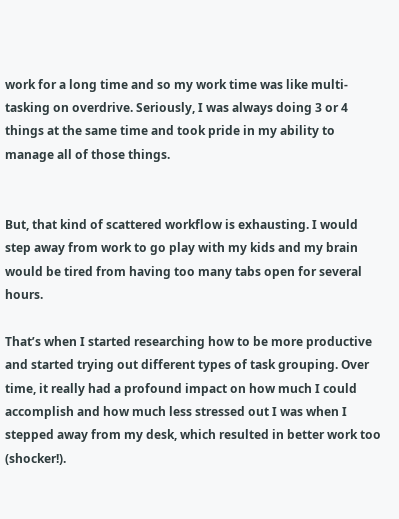work for a long time and so my work time was like multi-tasking on overdrive. Seriously, I was always doing 3 or 4 things at the same time and took pride in my ability to manage all of those things.


But, that kind of scattered workflow is exhausting. I would step away from work to go play with my kids and my brain would be tired from having too many tabs open for several hours.

That’s when I started researching how to be more productive and started trying out different types of task grouping. Over time, it really had a profound impact on how much I could accomplish and how much less stressed out I was when I stepped away from my desk, which resulted in better work too (shocker!).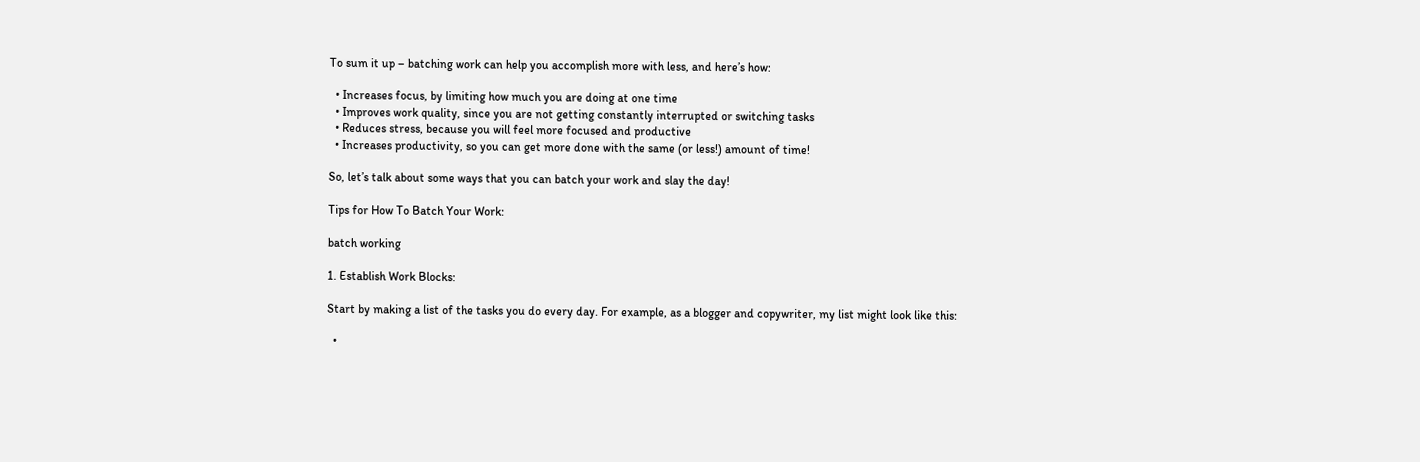To sum it up – batching work can help you accomplish more with less, and here’s how:

  • Increases focus, by limiting how much you are doing at one time
  • Improves work quality, since you are not getting constantly interrupted or switching tasks
  • Reduces stress, because you will feel more focused and productive
  • Increases productivity, so you can get more done with the same (or less!) amount of time!

So, let’s talk about some ways that you can batch your work and slay the day!

Tips for How To Batch Your Work:

batch working

1. Establish Work Blocks:

Start by making a list of the tasks you do every day. For example, as a blogger and copywriter, my list might look like this:

  •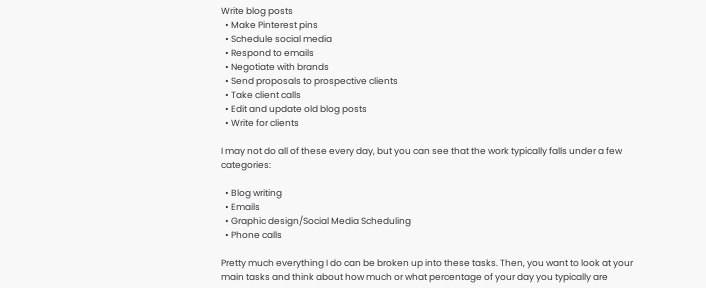Write blog posts
  • Make Pinterest pins
  • Schedule social media
  • Respond to emails
  • Negotiate with brands
  • Send proposals to prospective clients
  • Take client calls
  • Edit and update old blog posts
  • Write for clients

I may not do all of these every day, but you can see that the work typically falls under a few categories:

  • Blog writing
  • Emails
  • Graphic design/Social Media Scheduling
  • Phone calls

Pretty much everything I do can be broken up into these tasks. Then, you want to look at your main tasks and think about how much or what percentage of your day you typically are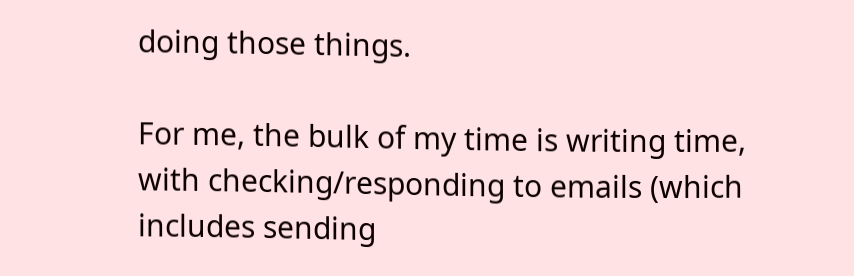doing those things.

For me, the bulk of my time is writing time, with checking/responding to emails (which includes sending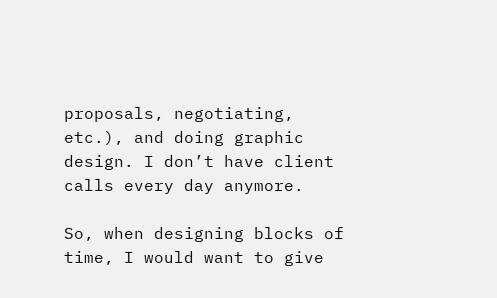proposals, negotiating, etc.), and doing graphic design. I don’t have client calls every day anymore.

So, when designing blocks of time, I would want to give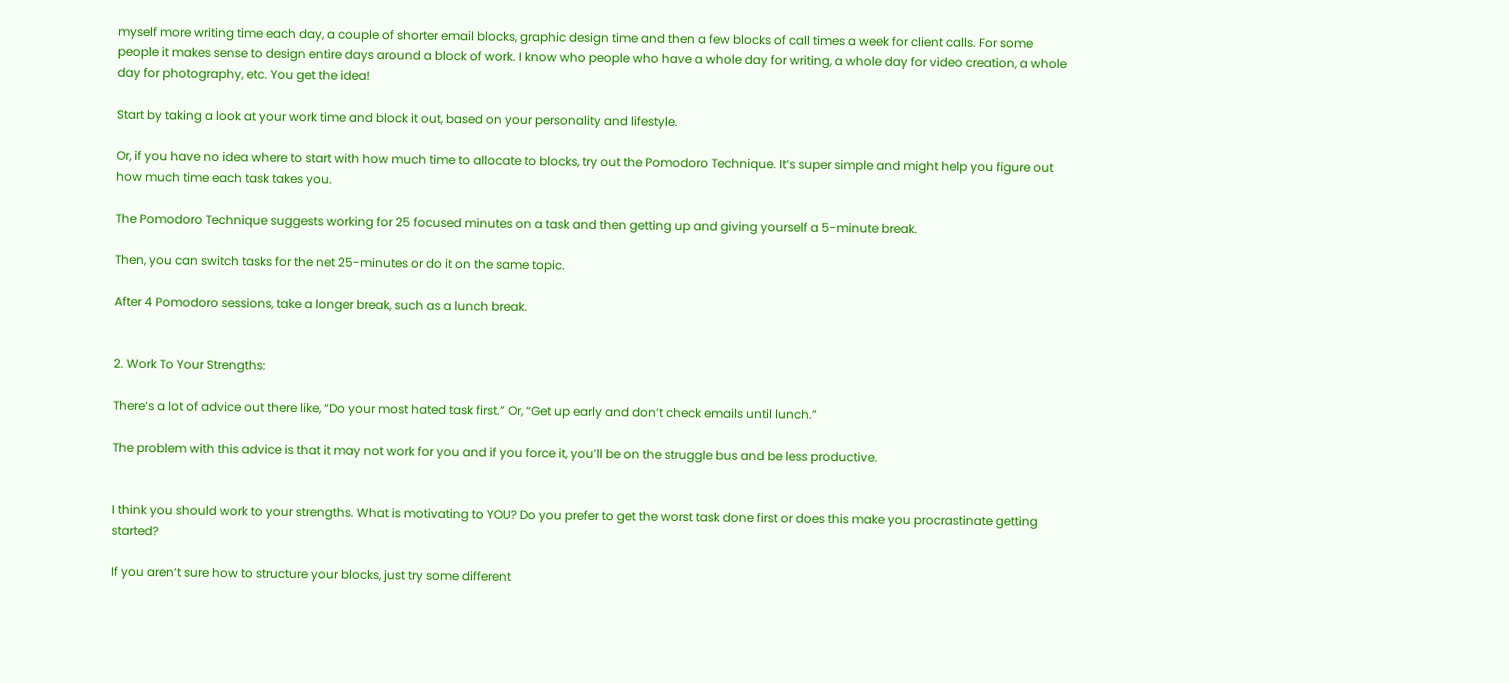myself more writing time each day, a couple of shorter email blocks, graphic design time and then a few blocks of call times a week for client calls. For some people it makes sense to design entire days around a block of work. I know who people who have a whole day for writing, a whole day for video creation, a whole day for photography, etc. You get the idea!

Start by taking a look at your work time and block it out, based on your personality and lifestyle.

Or, if you have no idea where to start with how much time to allocate to blocks, try out the Pomodoro Technique. It’s super simple and might help you figure out how much time each task takes you.

The Pomodoro Technique suggests working for 25 focused minutes on a task and then getting up and giving yourself a 5-minute break.

Then, you can switch tasks for the net 25-minutes or do it on the same topic.

After 4 Pomodoro sessions, take a longer break, such as a lunch break.


2. Work To Your Strengths:

There’s a lot of advice out there like, “Do your most hated task first.” Or, “Get up early and don’t check emails until lunch.”

The problem with this advice is that it may not work for you and if you force it, you’ll be on the struggle bus and be less productive.


I think you should work to your strengths. What is motivating to YOU? Do you prefer to get the worst task done first or does this make you procrastinate getting started?

If you aren’t sure how to structure your blocks, just try some different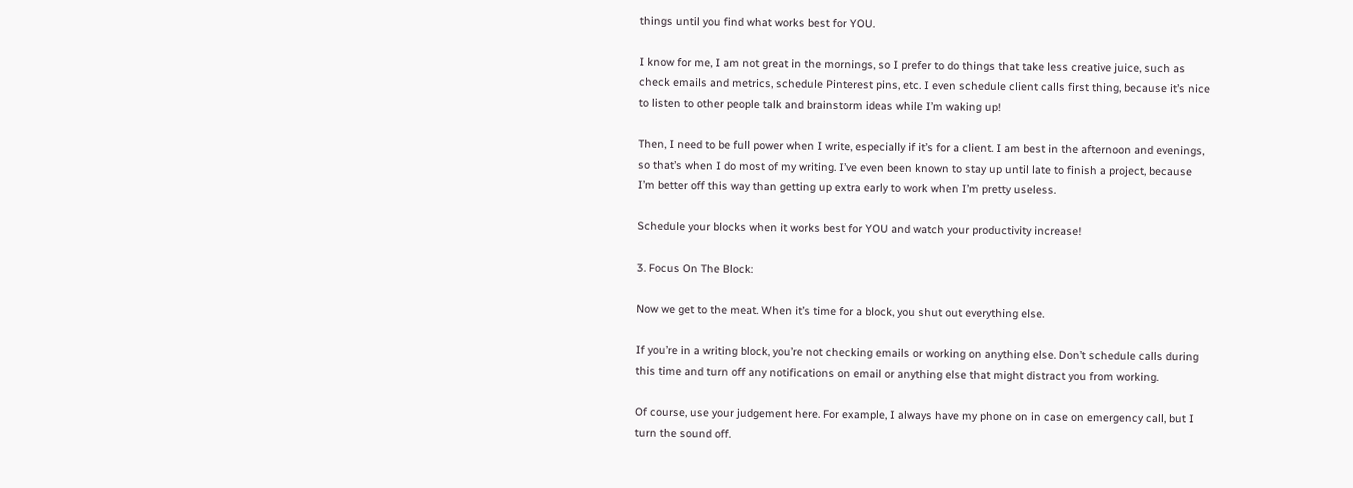things until you find what works best for YOU.

I know for me, I am not great in the mornings, so I prefer to do things that take less creative juice, such as check emails and metrics, schedule Pinterest pins, etc. I even schedule client calls first thing, because it’s nice to listen to other people talk and brainstorm ideas while I’m waking up!

Then, I need to be full power when I write, especially if it’s for a client. I am best in the afternoon and evenings, so that’s when I do most of my writing. I’ve even been known to stay up until late to finish a project, because I’m better off this way than getting up extra early to work when I’m pretty useless.

Schedule your blocks when it works best for YOU and watch your productivity increase!

3. Focus On The Block:

Now we get to the meat. When it’s time for a block, you shut out everything else.

If you’re in a writing block, you’re not checking emails or working on anything else. Don’t schedule calls during this time and turn off any notifications on email or anything else that might distract you from working.

Of course, use your judgement here. For example, I always have my phone on in case on emergency call, but I turn the sound off.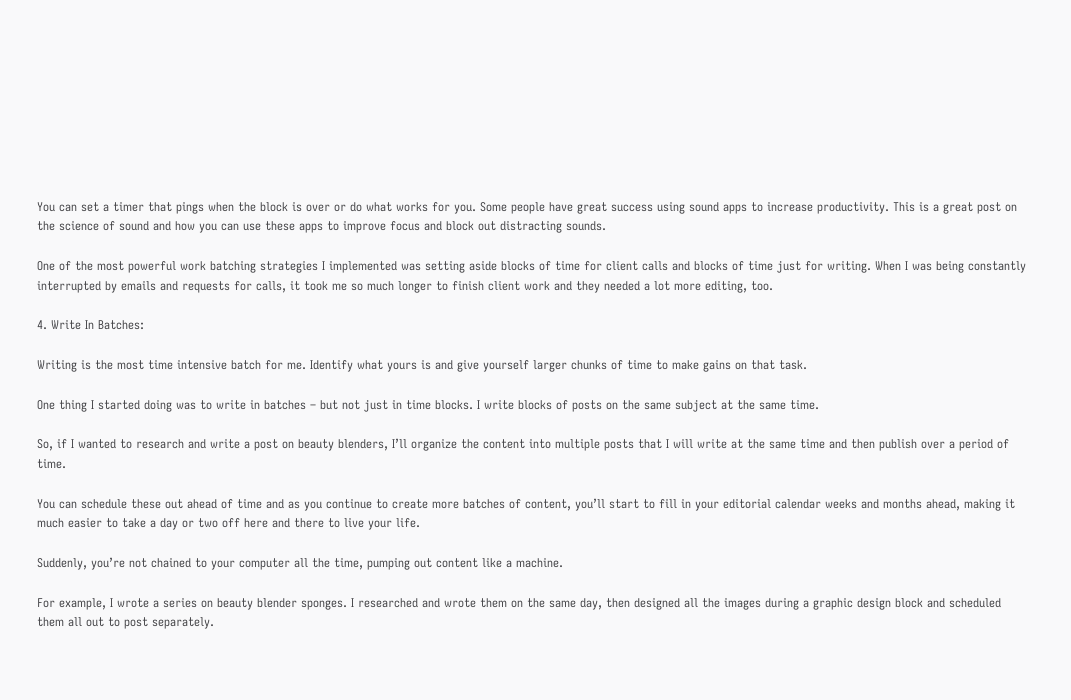You can set a timer that pings when the block is over or do what works for you. Some people have great success using sound apps to increase productivity. This is a great post on the science of sound and how you can use these apps to improve focus and block out distracting sounds.

One of the most powerful work batching strategies I implemented was setting aside blocks of time for client calls and blocks of time just for writing. When I was being constantly interrupted by emails and requests for calls, it took me so much longer to finish client work and they needed a lot more editing, too.

4. Write In Batches:

Writing is the most time intensive batch for me. Identify what yours is and give yourself larger chunks of time to make gains on that task.

One thing I started doing was to write in batches – but not just in time blocks. I write blocks of posts on the same subject at the same time.

So, if I wanted to research and write a post on beauty blenders, I’ll organize the content into multiple posts that I will write at the same time and then publish over a period of time.

You can schedule these out ahead of time and as you continue to create more batches of content, you’ll start to fill in your editorial calendar weeks and months ahead, making it much easier to take a day or two off here and there to live your life.

Suddenly, you’re not chained to your computer all the time, pumping out content like a machine.

For example, I wrote a series on beauty blender sponges. I researched and wrote them on the same day, then designed all the images during a graphic design block and scheduled them all out to post separately.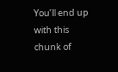You’ll end up with this chunk of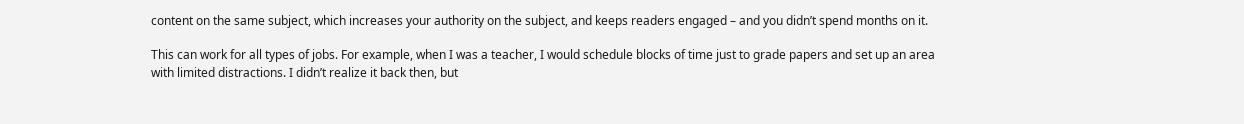content on the same subject, which increases your authority on the subject, and keeps readers engaged – and you didn’t spend months on it.

This can work for all types of jobs. For example, when I was a teacher, I would schedule blocks of time just to grade papers and set up an area with limited distractions. I didn’t realize it back then, but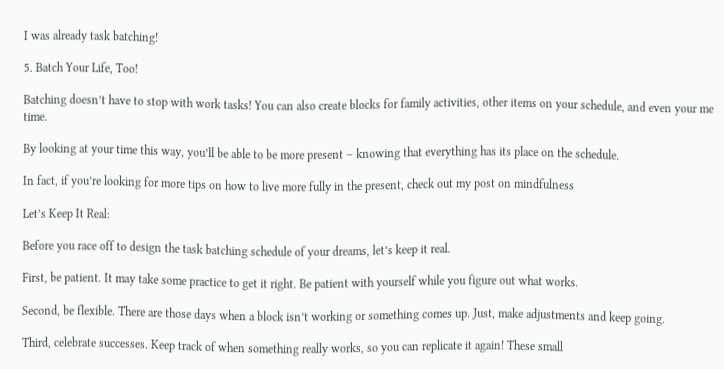I was already task batching!

5. Batch Your Life, Too!

Batching doesn’t have to stop with work tasks! You can also create blocks for family activities, other items on your schedule, and even your me time.

By looking at your time this way, you’ll be able to be more present – knowing that everything has its place on the schedule.

In fact, if you’re looking for more tips on how to live more fully in the present, check out my post on mindfulness

Let’s Keep It Real:

Before you race off to design the task batching schedule of your dreams, let’s keep it real.

First, be patient. It may take some practice to get it right. Be patient with yourself while you figure out what works.

Second, be flexible. There are those days when a block isn’t working or something comes up. Just, make adjustments and keep going.

Third, celebrate successes. Keep track of when something really works, so you can replicate it again! These small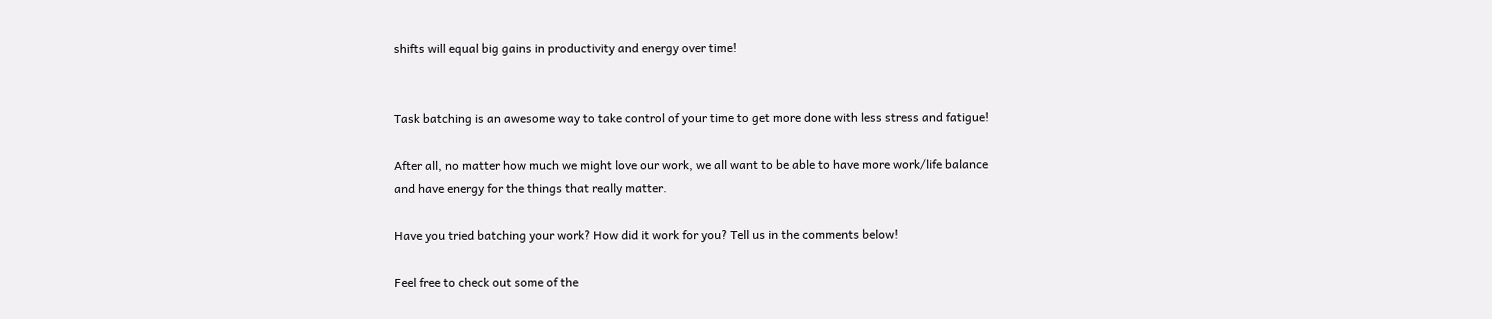shifts will equal big gains in productivity and energy over time!


Task batching is an awesome way to take control of your time to get more done with less stress and fatigue!

After all, no matter how much we might love our work, we all want to be able to have more work/life balance and have energy for the things that really matter.

Have you tried batching your work? How did it work for you? Tell us in the comments below!

Feel free to check out some of the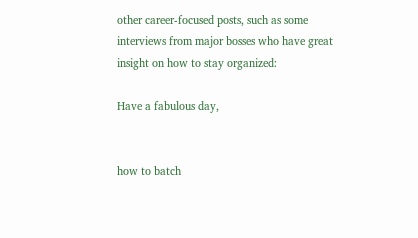other career-focused posts, such as some interviews from major bosses who have great insight on how to stay organized:

Have a fabulous day,


how to batch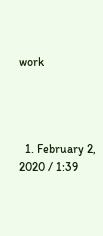work




  1. February 2, 2020 / 1:39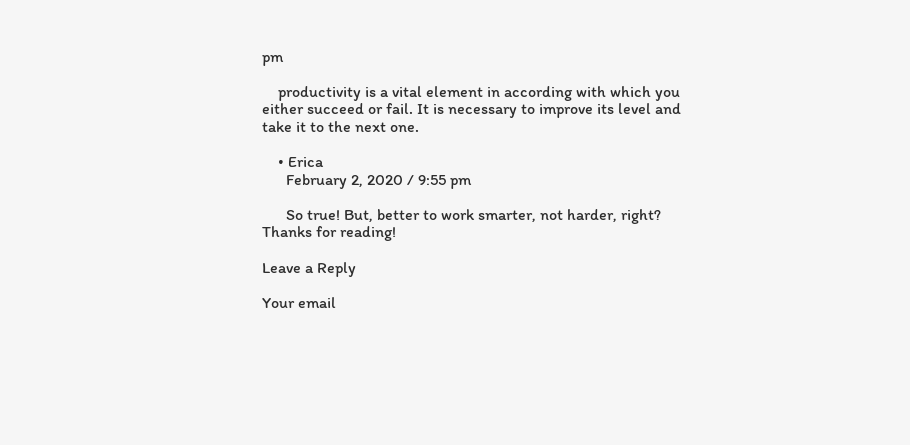pm

    productivity is a vital element in according with which you either succeed or fail. It is necessary to improve its level and take it to the next one.

    • Erica
      February 2, 2020 / 9:55 pm

      So true! But, better to work smarter, not harder, right? Thanks for reading!

Leave a Reply

Your email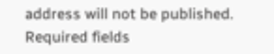address will not be published. Required fields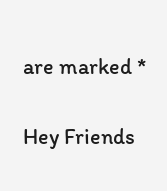are marked *

Hey Friends